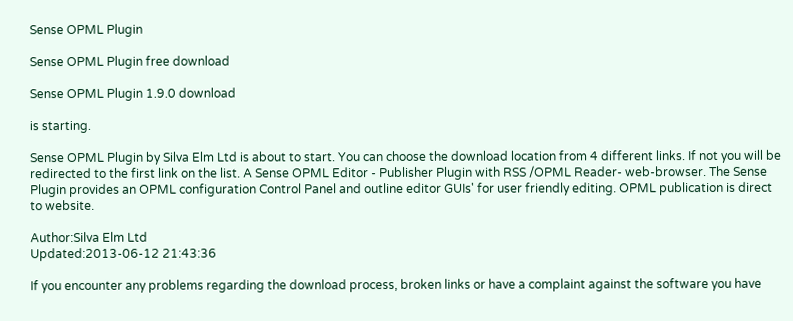Sense OPML Plugin

Sense OPML Plugin free download

Sense OPML Plugin 1.9.0 download

is starting.

Sense OPML Plugin by Silva Elm Ltd is about to start. You can choose the download location from 4 different links. If not you will be redirected to the first link on the list. A Sense OPML Editor - Publisher Plugin with RSS /OPML Reader- web-browser. The Sense Plugin provides an OPML configuration Control Panel and outline editor GUIs' for user friendly editing. OPML publication is direct to website.

Author:Silva Elm Ltd
Updated:2013-06-12 21:43:36

If you encounter any problems regarding the download process, broken links or have a complaint against the software you have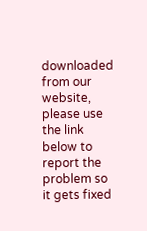downloaded from our website, please use the link below to report the problem so it gets fixed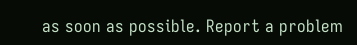as soon as possible. Report a problem